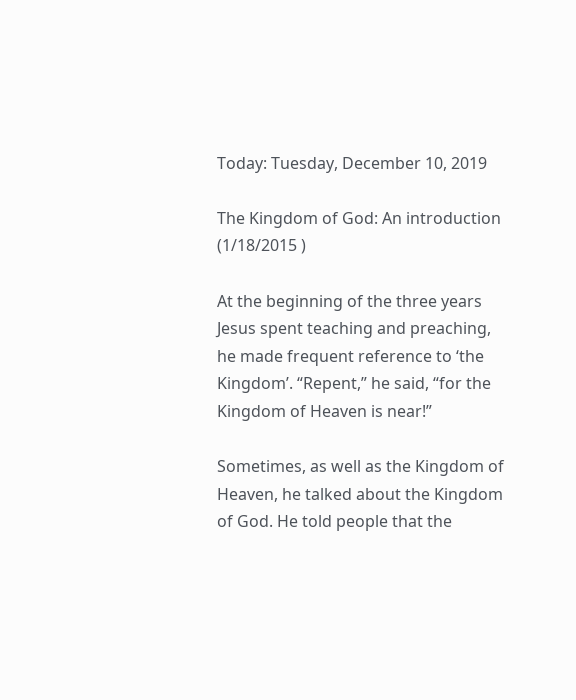Today: Tuesday, December 10, 2019

The Kingdom of God: An introduction    (1/18/2015 )

At the beginning of the three years Jesus spent teaching and preaching, he made frequent reference to ‘the Kingdom’. “Repent,” he said, “for the Kingdom of Heaven is near!”

Sometimes, as well as the Kingdom of Heaven, he talked about the Kingdom of God. He told people that the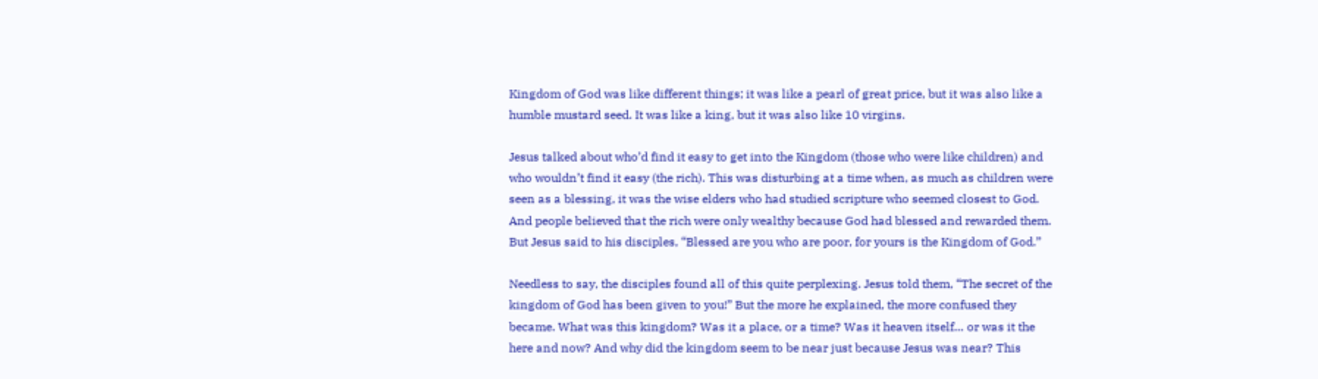Kingdom of God was like different things; it was like a pearl of great price, but it was also like a humble mustard seed. It was like a king, but it was also like 10 virgins.

Jesus talked about who’d find it easy to get into the Kingdom (those who were like children) and who wouldn’t find it easy (the rich). This was disturbing at a time when, as much as children were seen as a blessing, it was the wise elders who had studied scripture who seemed closest to God. And people believed that the rich were only wealthy because God had blessed and rewarded them. But Jesus said to his disciples, “Blessed are you who are poor, for yours is the Kingdom of God.”

Needless to say, the disciples found all of this quite perplexing. Jesus told them, “The secret of the kingdom of God has been given to you!” But the more he explained, the more confused they became. What was this kingdom? Was it a place, or a time? Was it heaven itself… or was it the here and now? And why did the kingdom seem to be near just because Jesus was near? This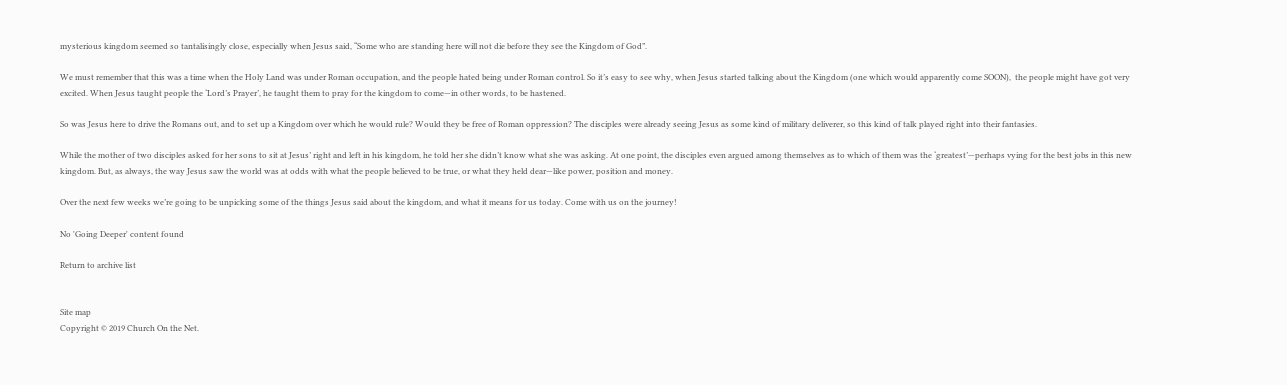mysterious kingdom seemed so tantalisingly close, especially when Jesus said, “Some who are standing here will not die before they see the Kingdom of God”.

We must remember that this was a time when the Holy Land was under Roman occupation, and the people hated being under Roman control. So it’s easy to see why, when Jesus started talking about the Kingdom (one which would apparently come SOON),  the people might have got very excited. When Jesus taught people the ‘Lord’s Prayer’, he taught them to pray for the kingdom to come—in other words, to be hastened.

So was Jesus here to drive the Romans out, and to set up a Kingdom over which he would rule? Would they be free of Roman oppression? The disciples were already seeing Jesus as some kind of military deliverer, so this kind of talk played right into their fantasies.

While the mother of two disciples asked for her sons to sit at Jesus’ right and left in his kingdom, he told her she didn’t know what she was asking. At one point, the disciples even argued among themselves as to which of them was the ‘greatest’—perhaps vying for the best jobs in this new kingdom. But, as always, the way Jesus saw the world was at odds with what the people believed to be true, or what they held dear—like power, position and money.

Over the next few weeks we’re going to be unpicking some of the things Jesus said about the kingdom, and what it means for us today. Come with us on the journey!

No 'Going Deeper' content found

Return to archive list


Site map
Copyright © 2019 Church On the Net.